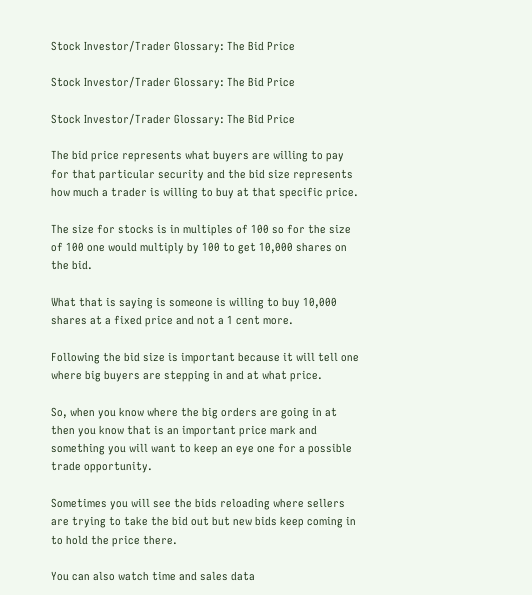Stock Investor/Trader Glossary: The Bid Price

Stock Investor/Trader Glossary: The Bid Price

Stock Investor/Trader Glossary: The Bid Price

The bid price represents what buyers are willing to pay for that particular security and the bid size represents how much a trader is willing to buy at that specific price.

The size for stocks is in multiples of 100 so for the size of 100 one would multiply by 100 to get 10,000 shares on the bid.

What that is saying is someone is willing to buy 10,000 shares at a fixed price and not a 1 cent more.

Following the bid size is important because it will tell one where big buyers are stepping in and at what price.

So, when you know where the big orders are going in at then you know that is an important price mark and something you will want to keep an eye one for a possible trade opportunity.

Sometimes you will see the bids reloading where sellers are trying to take the bid out but new bids keep coming in to hold the price there.

You can also watch time and sales data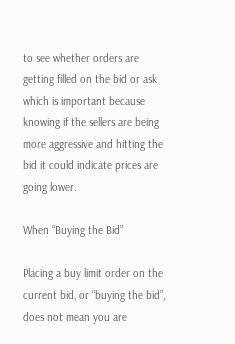to see whether orders are getting filled on the bid or ask which is important because knowing if the sellers are being more aggressive and hitting the bid it could indicate prices are going lower.

When “Buying the Bid”

Placing a buy limit order on the current bid, or “buying the bid”, does not mean you are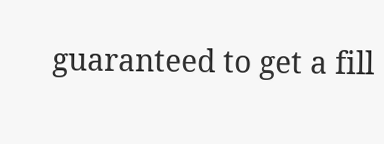guaranteed to get a fill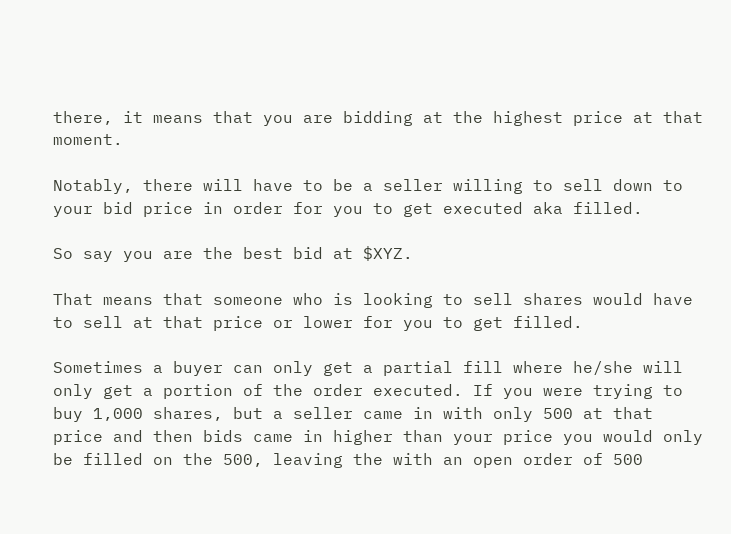there, it means that you are bidding at the highest price at that moment.

Notably, there will have to be a seller willing to sell down to your bid price in order for you to get executed aka filled.

So say you are the best bid at $XYZ.

That means that someone who is looking to sell shares would have to sell at that price or lower for you to get filled.

Sometimes a buyer can only get a partial fill where he/she will only get a portion of the order executed. If you were trying to buy 1,000 shares, but a seller came in with only 500 at that price and then bids came in higher than your price you would only be filled on the 500, leaving the with an open order of 500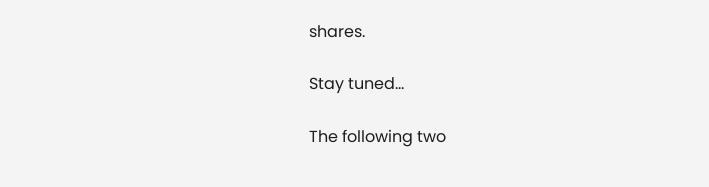shares.

Stay tuned…

The following two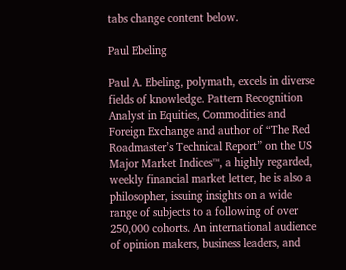tabs change content below.

Paul Ebeling

Paul A. Ebeling, polymath, excels in diverse fields of knowledge. Pattern Recognition Analyst in Equities, Commodities and Foreign Exchange and author of “The Red Roadmaster’s Technical Report” on the US Major Market Indices™, a highly regarded, weekly financial market letter, he is also a philosopher, issuing insights on a wide range of subjects to a following of over 250,000 cohorts. An international audience of opinion makers, business leaders, and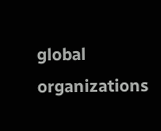global organizations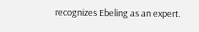recognizes Ebeling as an expert.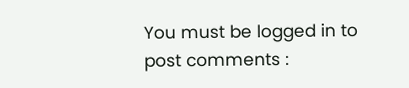You must be logged in to post comments :